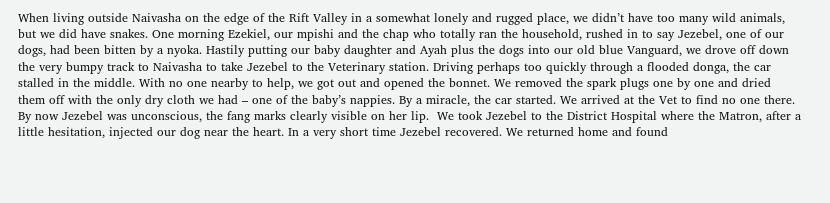When living outside Naivasha on the edge of the Rift Valley in a somewhat lonely and rugged place, we didn’t have too many wild animals, but we did have snakes. One morning Ezekiel, our mpishi and the chap who totally ran the household, rushed in to say Jezebel, one of our dogs, had been bitten by a nyoka. Hastily putting our baby daughter and Ayah plus the dogs into our old blue Vanguard, we drove off down the very bumpy track to Naivasha to take Jezebel to the Veterinary station. Driving perhaps too quickly through a flooded donga, the car stalled in the middle. With no one nearby to help, we got out and opened the bonnet. We removed the spark plugs one by one and dried them off with the only dry cloth we had – one of the baby’s nappies. By a miracle, the car started. We arrived at the Vet to find no one there. By now Jezebel was unconscious, the fang marks clearly visible on her lip.  We took Jezebel to the District Hospital where the Matron, after a little hesitation, injected our dog near the heart. In a very short time Jezebel recovered. We returned home and found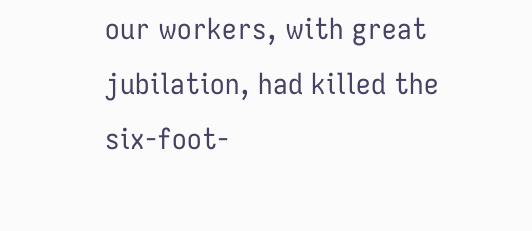our workers, with great jubilation, had killed the six-foot-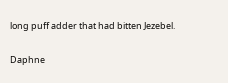long puff adder that had bitten Jezebel.

Daphne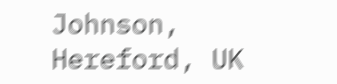Johnson, Hereford, UK